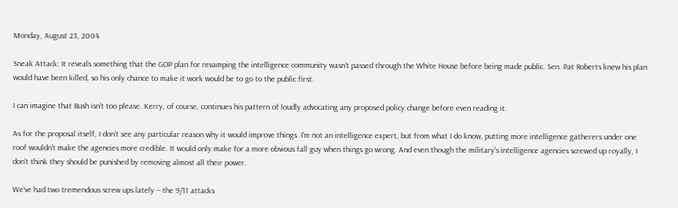Monday, August 23, 2004

Sneak Attack: It reveals something that the GOP plan for revamping the intelligence community wasn't passed through the White House before being made public. Sen. Pat Roberts knew his plan would have been killed, so his only chance to make it work would be to go to the public first.

I can imagine that Bush isn't too please. Kerry, of course, continues his pattern of loudly advocating any proposed policy change before even reading it.

As for the proposal itself, I don't see any particular reason why it would improve things. I'm not an intelligence expert, but from what I do know, putting more intelligence gatherers under one roof wouldn't make the agencies more credible. It would only make for a more obvious fall guy when things go wrong. And even though the military's intelligence agencies screwed up royally, I don't think they should be punished by removing almost all their power.

We've had two tremendous screw ups lately -- the 9/11 attacks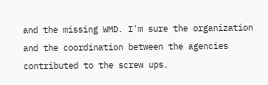and the missing WMD. I'm sure the organization and the coordination between the agencies contributed to the screw ups.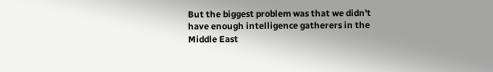But the biggest problem was that we didn't have enough intelligence gatherers in the Middle East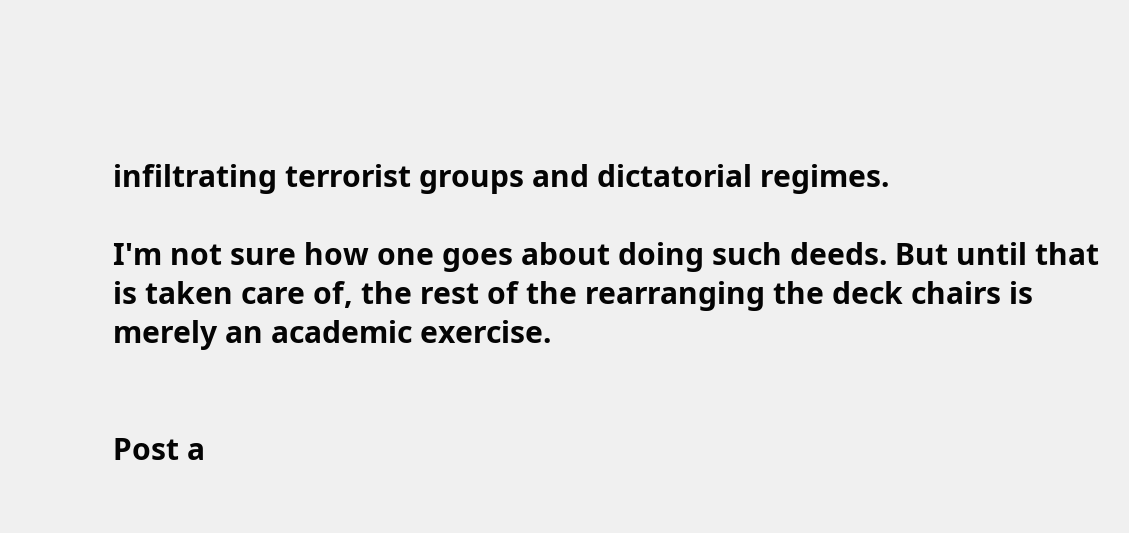infiltrating terrorist groups and dictatorial regimes.

I'm not sure how one goes about doing such deeds. But until that is taken care of, the rest of the rearranging the deck chairs is merely an academic exercise.


Post a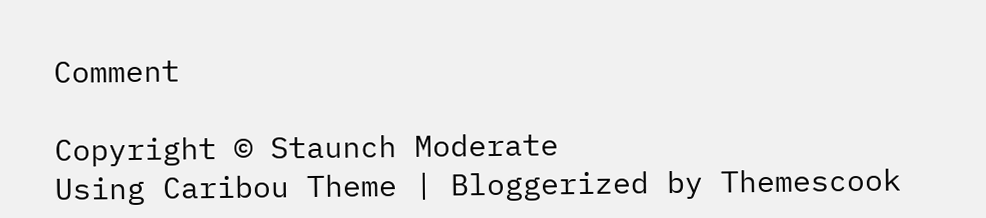Comment

Copyright © Staunch Moderate
Using Caribou Theme | Bloggerized by Themescook